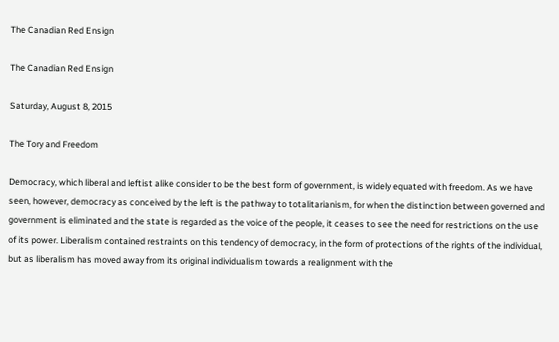The Canadian Red Ensign

The Canadian Red Ensign

Saturday, August 8, 2015

The Tory and Freedom

Democracy, which liberal and leftist alike consider to be the best form of government, is widely equated with freedom. As we have seen, however, democracy as conceived by the left is the pathway to totalitarianism, for when the distinction between governed and government is eliminated and the state is regarded as the voice of the people, it ceases to see the need for restrictions on the use of its power. Liberalism contained restraints on this tendency of democracy, in the form of protections of the rights of the individual, but as liberalism has moved away from its original individualism towards a realignment with the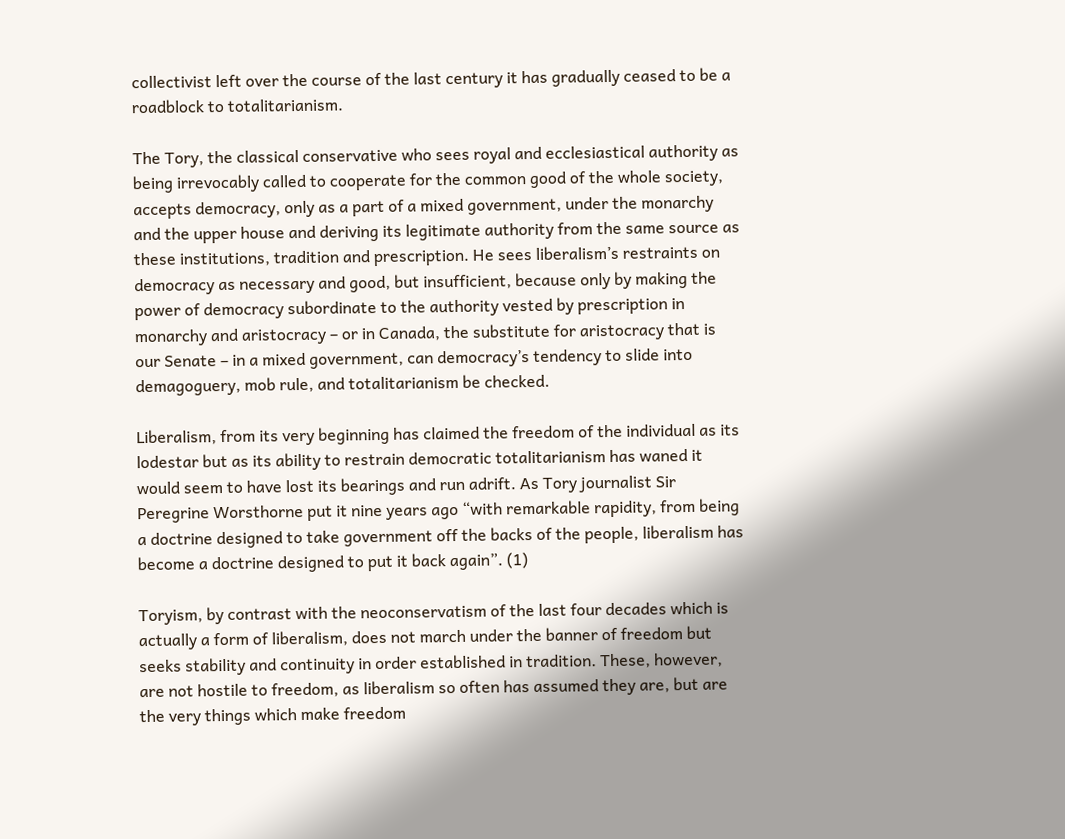collectivist left over the course of the last century it has gradually ceased to be a roadblock to totalitarianism.

The Tory, the classical conservative who sees royal and ecclesiastical authority as being irrevocably called to cooperate for the common good of the whole society, accepts democracy, only as a part of a mixed government, under the monarchy and the upper house and deriving its legitimate authority from the same source as these institutions, tradition and prescription. He sees liberalism’s restraints on democracy as necessary and good, but insufficient, because only by making the power of democracy subordinate to the authority vested by prescription in monarchy and aristocracy – or in Canada, the substitute for aristocracy that is our Senate – in a mixed government, can democracy’s tendency to slide into demagoguery, mob rule, and totalitarianism be checked.

Liberalism, from its very beginning has claimed the freedom of the individual as its lodestar but as its ability to restrain democratic totalitarianism has waned it would seem to have lost its bearings and run adrift. As Tory journalist Sir Peregrine Worsthorne put it nine years ago “with remarkable rapidity, from being a doctrine designed to take government off the backs of the people, liberalism has become a doctrine designed to put it back again”. (1)

Toryism, by contrast with the neoconservatism of the last four decades which is actually a form of liberalism, does not march under the banner of freedom but seeks stability and continuity in order established in tradition. These, however, are not hostile to freedom, as liberalism so often has assumed they are, but are the very things which make freedom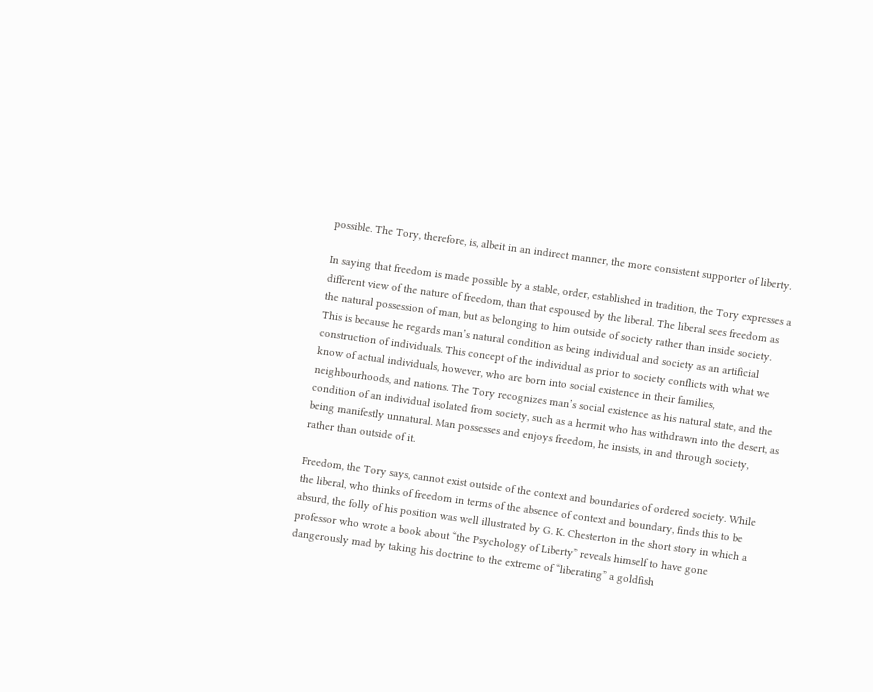possible. The Tory, therefore, is, albeit in an indirect manner, the more consistent supporter of liberty.

In saying that freedom is made possible by a stable, order, established in tradition, the Tory expresses a different view of the nature of freedom, than that espoused by the liberal. The liberal sees freedom as the natural possession of man, but as belonging to him outside of society rather than inside society. This is because he regards man’s natural condition as being individual and society as an artificial construction of individuals. This concept of the individual as prior to society conflicts with what we know of actual individuals, however, who are born into social existence in their families, neighbourhoods, and nations. The Tory recognizes man’s social existence as his natural state, and the condition of an individual isolated from society, such as a hermit who has withdrawn into the desert, as being manifestly unnatural. Man possesses and enjoys freedom, he insists, in and through society, rather than outside of it.

Freedom, the Tory says, cannot exist outside of the context and boundaries of ordered society. While the liberal, who thinks of freedom in terms of the absence of context and boundary, finds this to be absurd, the folly of his position was well illustrated by G. K. Chesterton in the short story in which a professor who wrote a book about “the Psychology of Liberty” reveals himself to have gone dangerously mad by taking his doctrine to the extreme of “liberating” a goldfish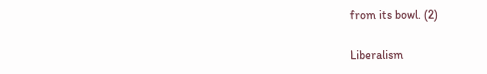from its bowl. (2)

Liberalism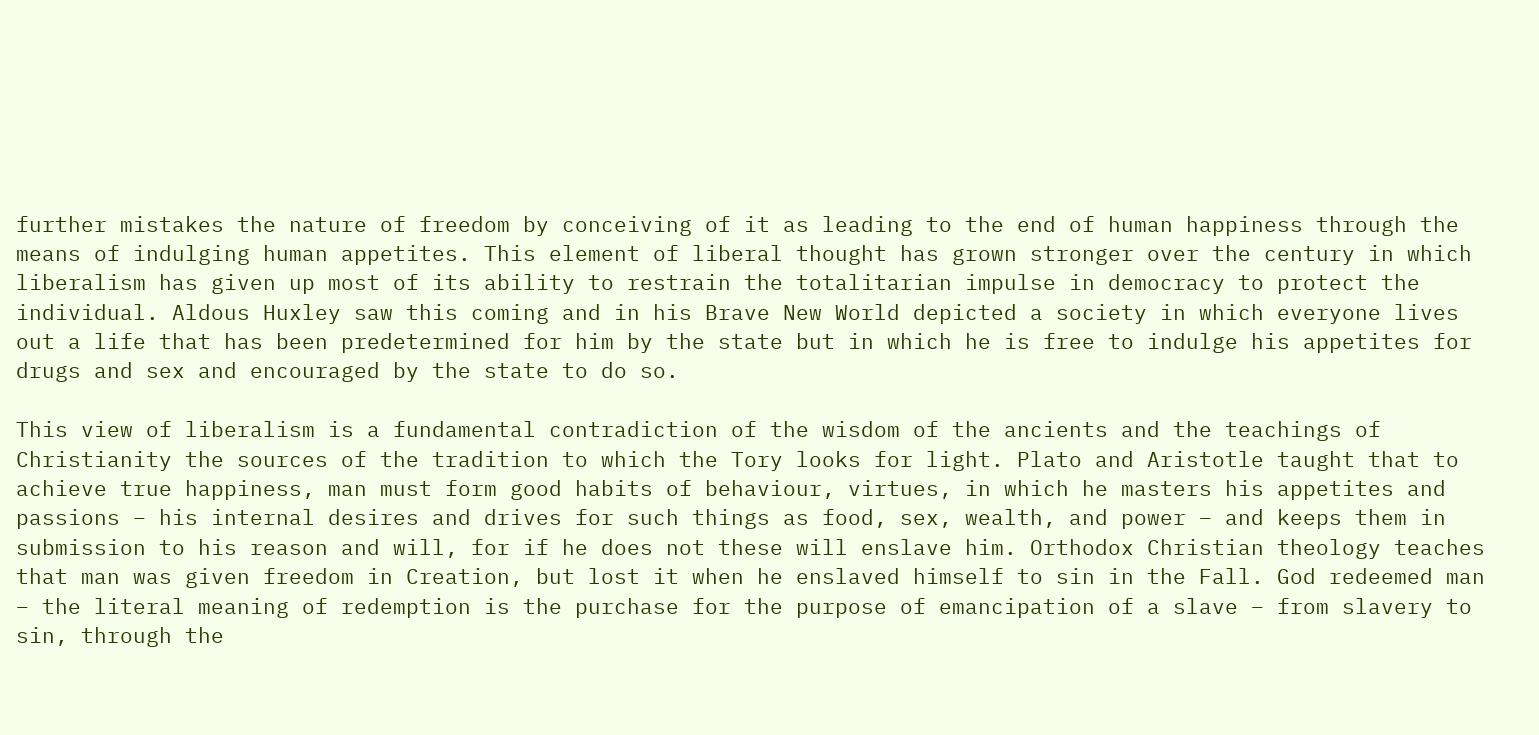further mistakes the nature of freedom by conceiving of it as leading to the end of human happiness through the means of indulging human appetites. This element of liberal thought has grown stronger over the century in which liberalism has given up most of its ability to restrain the totalitarian impulse in democracy to protect the individual. Aldous Huxley saw this coming and in his Brave New World depicted a society in which everyone lives out a life that has been predetermined for him by the state but in which he is free to indulge his appetites for drugs and sex and encouraged by the state to do so.

This view of liberalism is a fundamental contradiction of the wisdom of the ancients and the teachings of Christianity the sources of the tradition to which the Tory looks for light. Plato and Aristotle taught that to achieve true happiness, man must form good habits of behaviour, virtues, in which he masters his appetites and passions – his internal desires and drives for such things as food, sex, wealth, and power – and keeps them in submission to his reason and will, for if he does not these will enslave him. Orthodox Christian theology teaches that man was given freedom in Creation, but lost it when he enslaved himself to sin in the Fall. God redeemed man – the literal meaning of redemption is the purchase for the purpose of emancipation of a slave – from slavery to sin, through the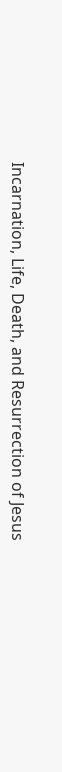Incarnation, Life, Death, and Resurrection of Jesus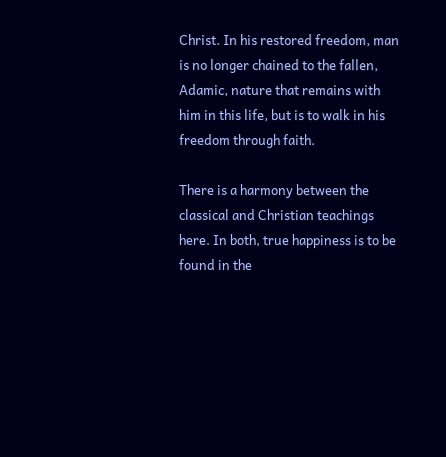Christ. In his restored freedom, man is no longer chained to the fallen, Adamic, nature that remains with him in this life, but is to walk in his freedom through faith.

There is a harmony between the classical and Christian teachings here. In both, true happiness is to be found in the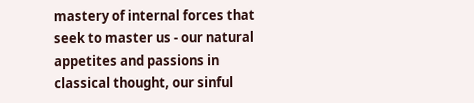mastery of internal forces that seek to master us - our natural appetites and passions in classical thought, our sinful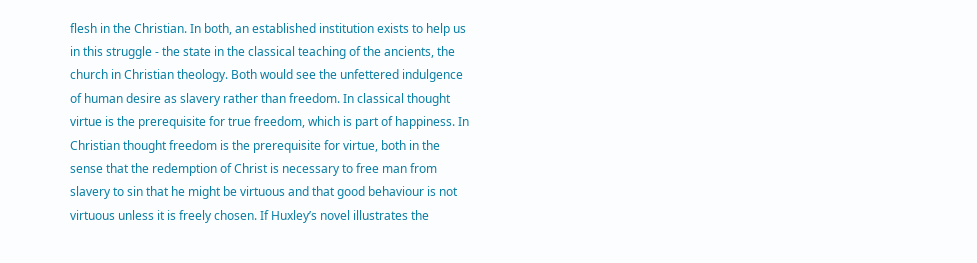flesh in the Christian. In both, an established institution exists to help us in this struggle - the state in the classical teaching of the ancients, the church in Christian theology. Both would see the unfettered indulgence of human desire as slavery rather than freedom. In classical thought virtue is the prerequisite for true freedom, which is part of happiness. In Christian thought freedom is the prerequisite for virtue, both in the sense that the redemption of Christ is necessary to free man from slavery to sin that he might be virtuous and that good behaviour is not virtuous unless it is freely chosen. If Huxley’s novel illustrates the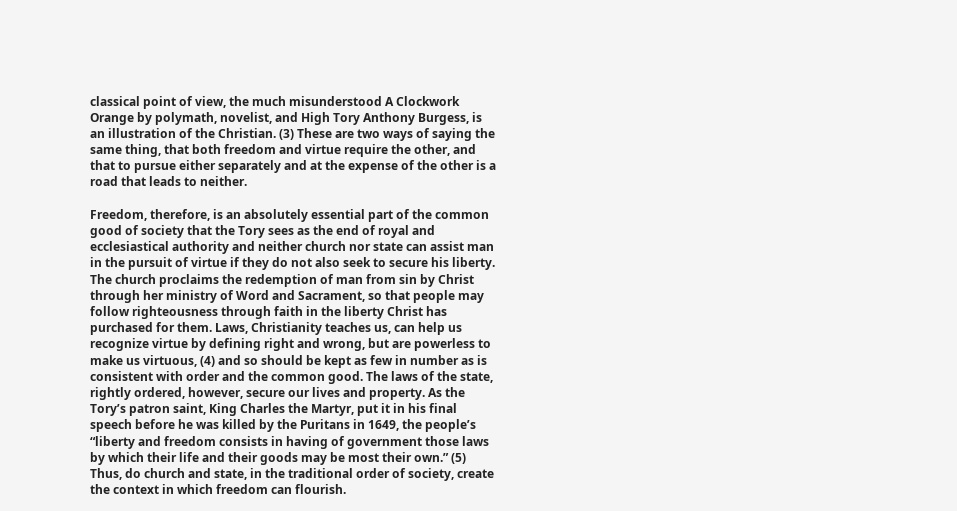classical point of view, the much misunderstood A Clockwork Orange by polymath, novelist, and High Tory Anthony Burgess, is an illustration of the Christian. (3) These are two ways of saying the same thing, that both freedom and virtue require the other, and that to pursue either separately and at the expense of the other is a road that leads to neither.

Freedom, therefore, is an absolutely essential part of the common good of society that the Tory sees as the end of royal and ecclesiastical authority and neither church nor state can assist man in the pursuit of virtue if they do not also seek to secure his liberty. The church proclaims the redemption of man from sin by Christ through her ministry of Word and Sacrament, so that people may follow righteousness through faith in the liberty Christ has purchased for them. Laws, Christianity teaches us, can help us recognize virtue by defining right and wrong, but are powerless to make us virtuous, (4) and so should be kept as few in number as is consistent with order and the common good. The laws of the state, rightly ordered, however, secure our lives and property. As the Tory’s patron saint, King Charles the Martyr, put it in his final speech before he was killed by the Puritans in 1649, the people’s “liberty and freedom consists in having of government those laws by which their life and their goods may be most their own.” (5) Thus, do church and state, in the traditional order of society, create the context in which freedom can flourish.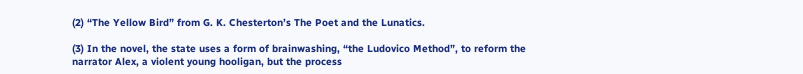(2) “The Yellow Bird” from G. K. Chesterton’s The Poet and the Lunatics.

(3) In the novel, the state uses a form of brainwashing, “the Ludovico Method”, to reform the narrator Alex, a violent young hooligan, but the process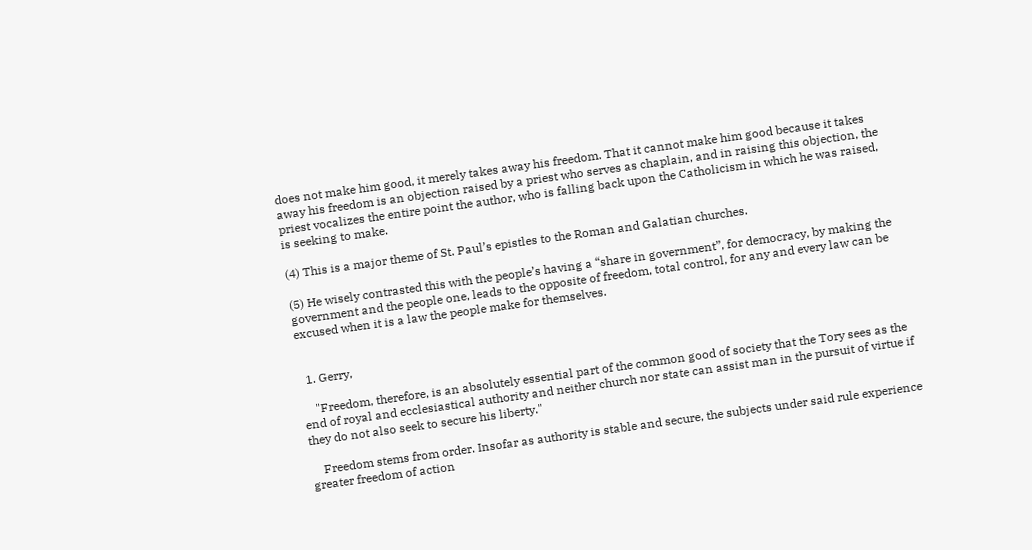does not make him good, it merely takes away his freedom. That it cannot make him good because it takes away his freedom is an objection raised by a priest who serves as chaplain, and in raising this objection, the priest vocalizes the entire point the author, who is falling back upon the Catholicism in which he was raised, is seeking to make.

(4) This is a major theme of St. Paul’s epistles to the Roman and Galatian churches.

(5) He wisely contrasted this with the people’s having a “share in government”, for democracy, by making the government and the people one, leads to the opposite of freedom, total control, for any and every law can be excused when it is a law the people make for themselves.


  1. Gerry,

    "Freedom, therefore, is an absolutely essential part of the common good of society that the Tory sees as the end of royal and ecclesiastical authority and neither church nor state can assist man in the pursuit of virtue if they do not also seek to secure his liberty."

    Freedom stems from order. Insofar as authority is stable and secure, the subjects under said rule experience greater freedom of action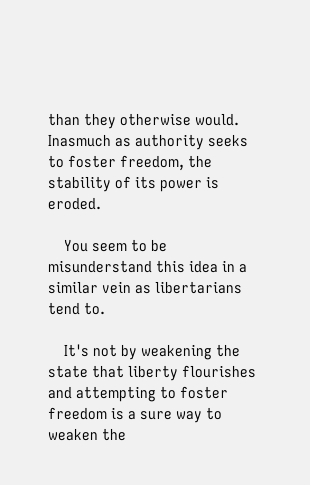than they otherwise would. Inasmuch as authority seeks to foster freedom, the stability of its power is eroded.

    You seem to be misunderstand this idea in a similar vein as libertarians tend to.

    It's not by weakening the state that liberty flourishes and attempting to foster freedom is a sure way to weaken the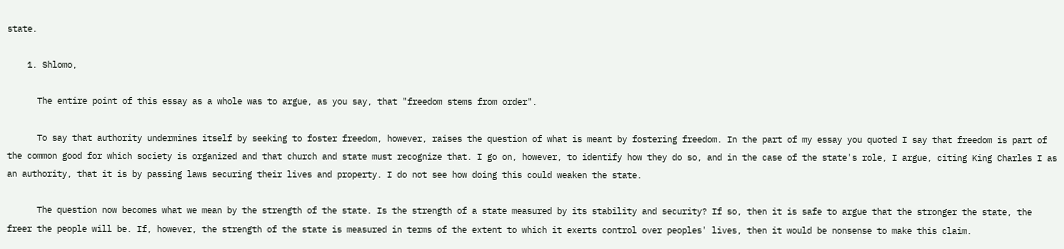state.

    1. Shlomo,

      The entire point of this essay as a whole was to argue, as you say, that "freedom stems from order".

      To say that authority undermines itself by seeking to foster freedom, however, raises the question of what is meant by fostering freedom. In the part of my essay you quoted I say that freedom is part of the common good for which society is organized and that church and state must recognize that. I go on, however, to identify how they do so, and in the case of the state's role, I argue, citing King Charles I as an authority, that it is by passing laws securing their lives and property. I do not see how doing this could weaken the state.

      The question now becomes what we mean by the strength of the state. Is the strength of a state measured by its stability and security? If so, then it is safe to argue that the stronger the state, the freer the people will be. If, however, the strength of the state is measured in terms of the extent to which it exerts control over peoples' lives, then it would be nonsense to make this claim.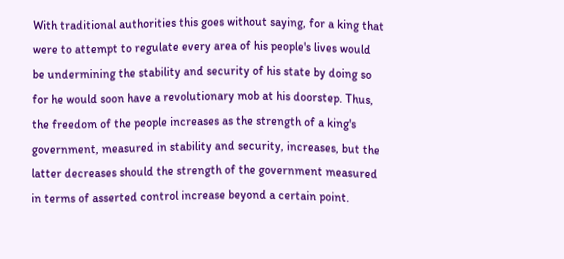With traditional authorities this goes without saying, for a king that were to attempt to regulate every area of his people's lives would be undermining the stability and security of his state by doing so for he would soon have a revolutionary mob at his doorstep. Thus, the freedom of the people increases as the strength of a king's government, measured in stability and security, increases, but the latter decreases should the strength of the government measured in terms of asserted control increase beyond a certain point.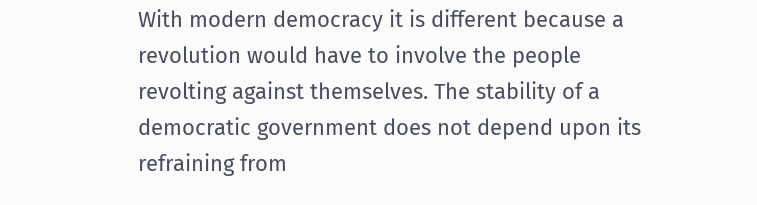With modern democracy it is different because a revolution would have to involve the people revolting against themselves. The stability of a democratic government does not depend upon its refraining from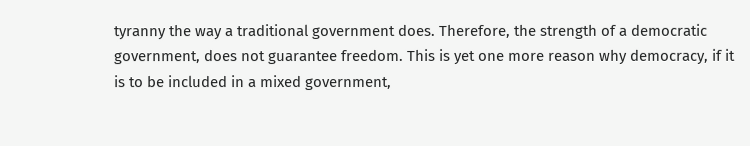tyranny the way a traditional government does. Therefore, the strength of a democratic government, does not guarantee freedom. This is yet one more reason why democracy, if it is to be included in a mixed government,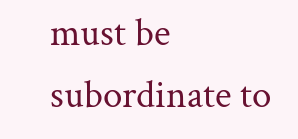must be subordinate to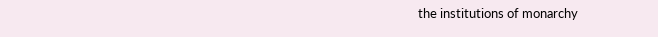the institutions of monarchy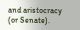and aristocracy (or Senate).